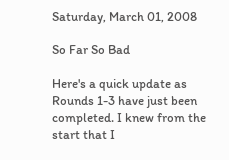Saturday, March 01, 2008

So Far So Bad

Here's a quick update as Rounds 1-3 have just been completed. I knew from the start that I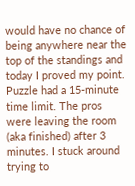would have no chance of being anywhere near the top of the standings and today I proved my point. Puzzle had a 15-minute time limit. The pros were leaving the room (aka finished) after 3 minutes. I stuck around trying to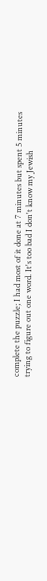complete the puzzle; I had most of it done at 7 minutes but spent 5 minutes trying to figure out one word. It's too bad I don't know my Jewish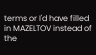terms or I'd have filled in MAZELTOV instead of the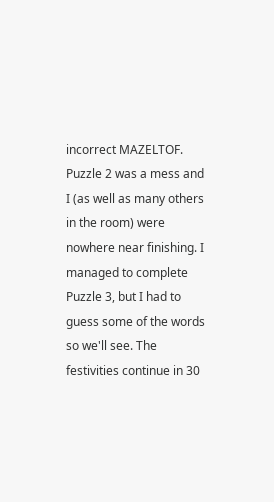incorrect MAZELTOF. Puzzle 2 was a mess and I (as well as many others in the room) were nowhere near finishing. I managed to complete Puzzle 3, but I had to guess some of the words so we'll see. The festivities continue in 30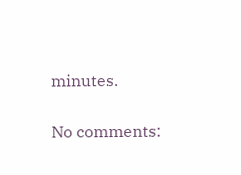minutes.

No comments: